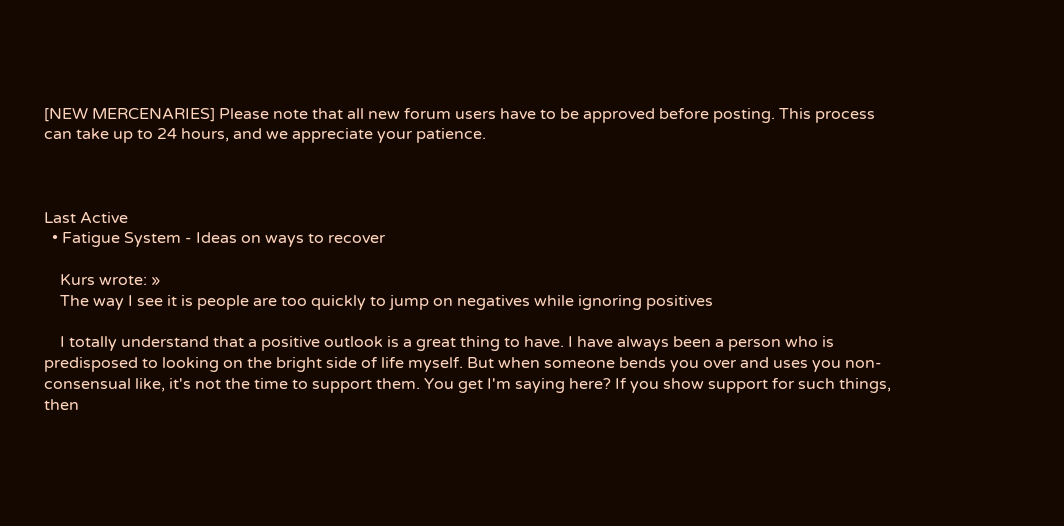[NEW MERCENARIES] Please note that all new forum users have to be approved before posting. This process can take up to 24 hours, and we appreciate your patience.



Last Active
  • Fatigue System - Ideas on ways to recover

    Kurs wrote: »
    The way I see it is people are too quickly to jump on negatives while ignoring positives

    I totally understand that a positive outlook is a great thing to have. I have always been a person who is predisposed to looking on the bright side of life myself. But when someone bends you over and uses you non-consensual like, it's not the time to support them. You get I'm saying here? If you show support for such things, then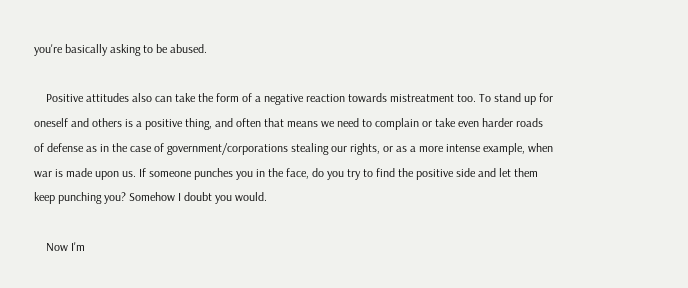you're basically asking to be abused.

    Positive attitudes also can take the form of a negative reaction towards mistreatment too. To stand up for oneself and others is a positive thing, and often that means we need to complain or take even harder roads of defense as in the case of government/corporations stealing our rights, or as a more intense example, when war is made upon us. If someone punches you in the face, do you try to find the positive side and let them keep punching you? Somehow I doubt you would.

    Now I'm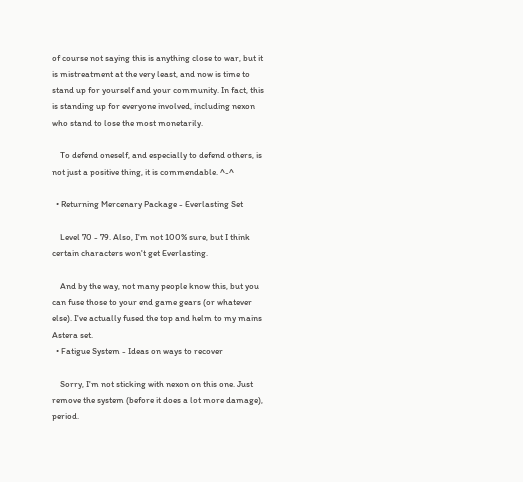of course not saying this is anything close to war, but it is mistreatment at the very least, and now is time to stand up for yourself and your community. In fact, this is standing up for everyone involved, including nexon who stand to lose the most monetarily.

    To defend oneself, and especially to defend others, is not just a positive thing, it is commendable. ^-^

  • Returning Mercenary Package - Everlasting Set

    Level 70 - 79. Also, I'm not 100% sure, but I think certain characters won't get Everlasting.

    And by the way, not many people know this, but you can fuse those to your end game gears (or whatever else). I've actually fused the top and helm to my mains Astera set.
  • Fatigue System - Ideas on ways to recover

    Sorry, I'm not sticking with nexon on this one. Just remove the system (before it does a lot more damage), period.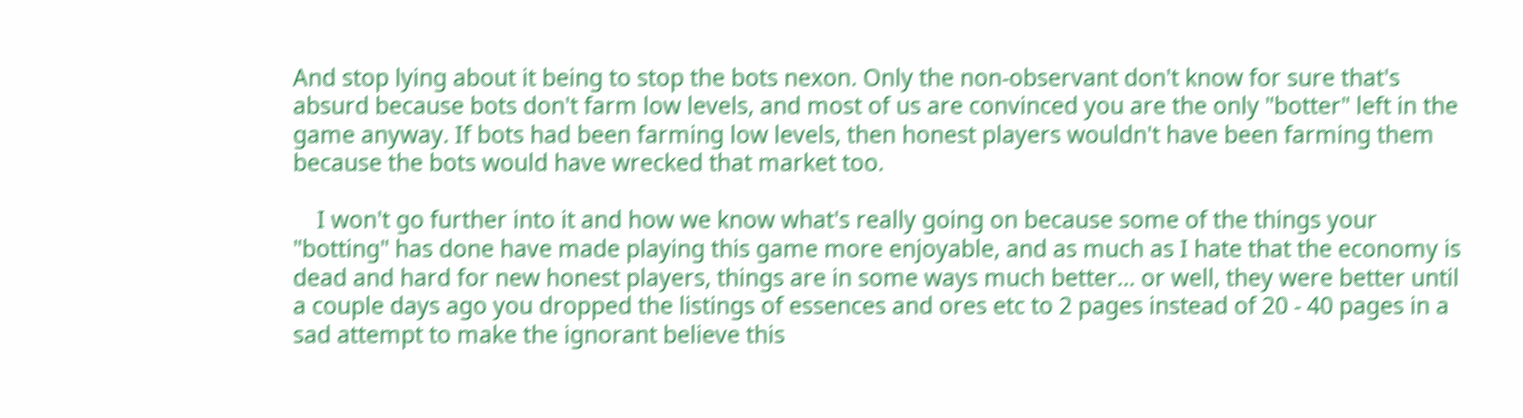And stop lying about it being to stop the bots nexon. Only the non-observant don't know for sure that's absurd because bots don't farm low levels, and most of us are convinced you are the only "botter" left in the game anyway. If bots had been farming low levels, then honest players wouldn't have been farming them because the bots would have wrecked that market too.

    I won't go further into it and how we know what's really going on because some of the things your "botting" has done have made playing this game more enjoyable, and as much as I hate that the economy is dead and hard for new honest players, things are in some ways much better... or well, they were better until a couple days ago you dropped the listings of essences and ores etc to 2 pages instead of 20 - 40 pages in a sad attempt to make the ignorant believe this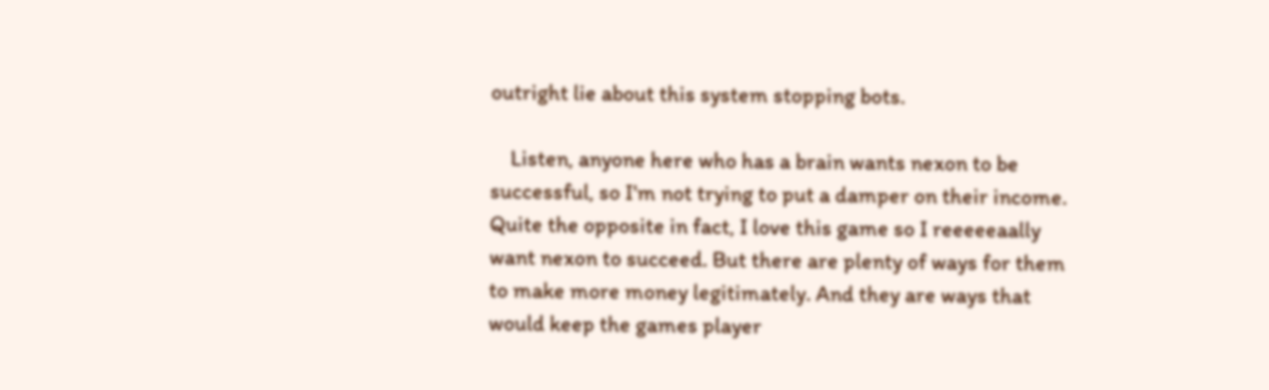outright lie about this system stopping bots.

    Listen, anyone here who has a brain wants nexon to be successful, so I'm not trying to put a damper on their income. Quite the opposite in fact, I love this game so I reeeeeaally want nexon to succeed. But there are plenty of ways for them to make more money legitimately. And they are ways that would keep the games player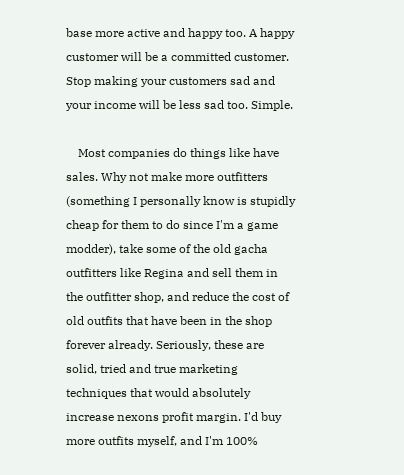base more active and happy too. A happy customer will be a committed customer. Stop making your customers sad and your income will be less sad too. Simple.

    Most companies do things like have sales. Why not make more outfitters (something I personally know is stupidly cheap for them to do since I'm a game modder), take some of the old gacha outfitters like Regina and sell them in the outfitter shop, and reduce the cost of old outfits that have been in the shop forever already. Seriously, these are solid, tried and true marketing techniques that would absolutely increase nexons profit margin. I'd buy more outfits myself, and I'm 100%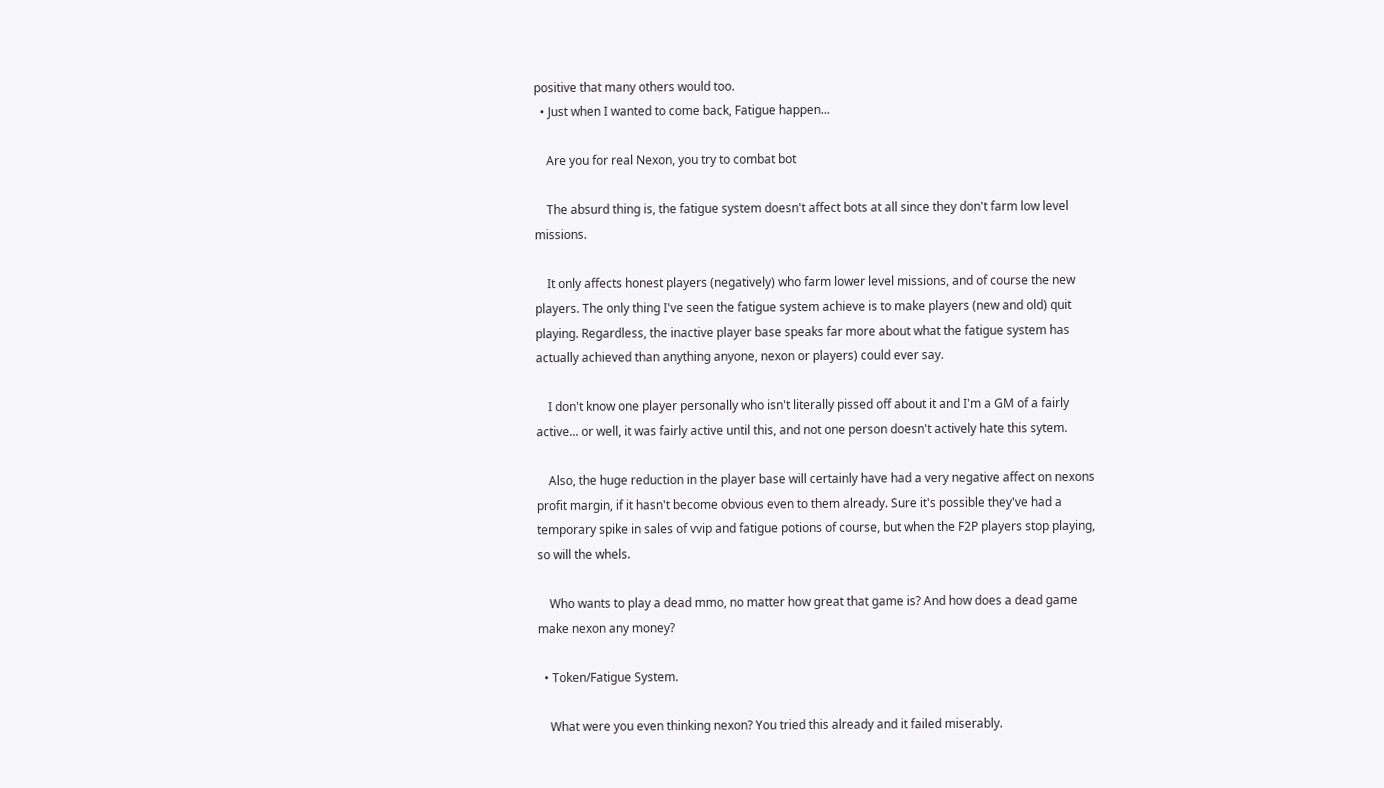positive that many others would too.
  • Just when I wanted to come back, Fatigue happen...

    Are you for real Nexon, you try to combat bot

    The absurd thing is, the fatigue system doesn't affect bots at all since they don't farm low level missions.

    It only affects honest players (negatively) who farm lower level missions, and of course the new players. The only thing I've seen the fatigue system achieve is to make players (new and old) quit playing. Regardless, the inactive player base speaks far more about what the fatigue system has actually achieved than anything anyone, nexon or players) could ever say.

    I don't know one player personally who isn't literally pissed off about it and I'm a GM of a fairly active... or well, it was fairly active until this, and not one person doesn't actively hate this sytem.

    Also, the huge reduction in the player base will certainly have had a very negative affect on nexons profit margin, if it hasn't become obvious even to them already. Sure it's possible they've had a temporary spike in sales of vvip and fatigue potions of course, but when the F2P players stop playing, so will the whels.

    Who wants to play a dead mmo, no matter how great that game is? And how does a dead game make nexon any money?

  • Token/Fatigue System.

    What were you even thinking nexon? You tried this already and it failed miserably.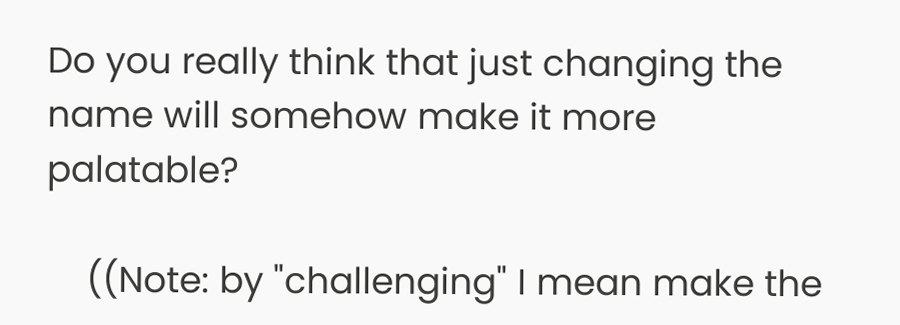Do you really think that just changing the name will somehow make it more palatable?

    ((Note: by "challenging" I mean make the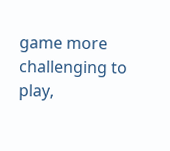game more challenging to play,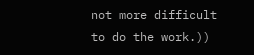not more difficult to do the work.))